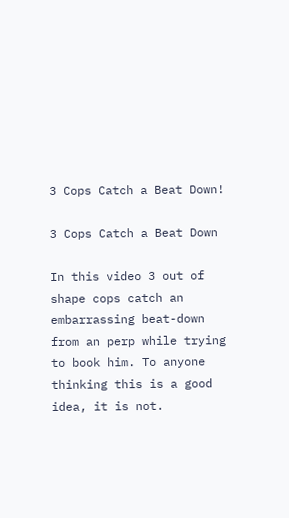3 Cops Catch a Beat Down!

3 Cops Catch a Beat Down

In this video 3 out of shape cops catch an embarrassing beat-down from an perp while trying to book him. To anyone thinking this is a good idea, it is not.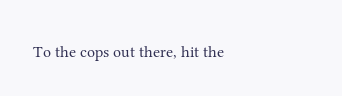To the cops out there, hit the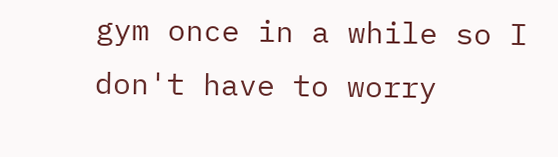gym once in a while so I don't have to worry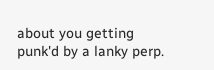about you getting punk'd by a lanky perp.